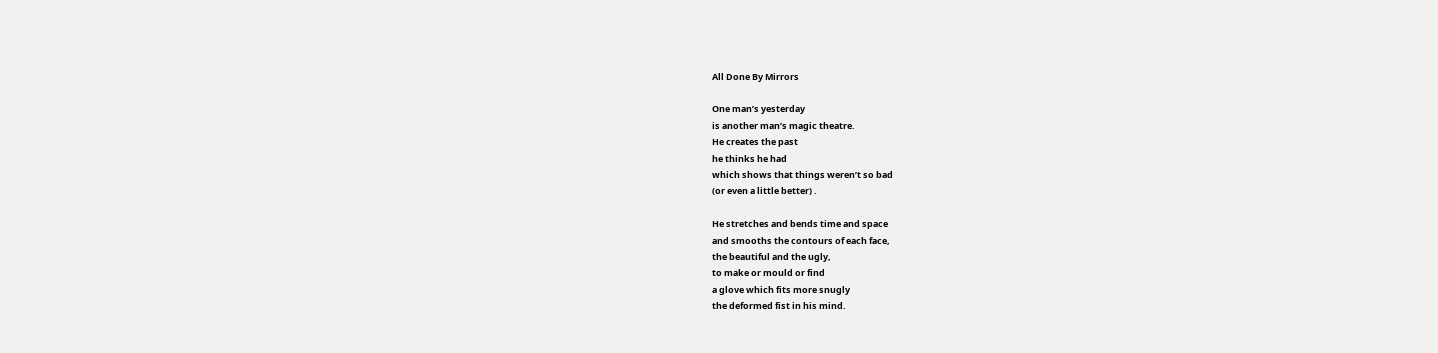All Done By Mirrors

One man’s yesterday
is another man’s magic theatre.
He creates the past
he thinks he had
which shows that things weren’t so bad
(or even a little better) .

He stretches and bends time and space
and smooths the contours of each face,
the beautiful and the ugly,
to make or mould or find
a glove which fits more snugly
the deformed fist in his mind.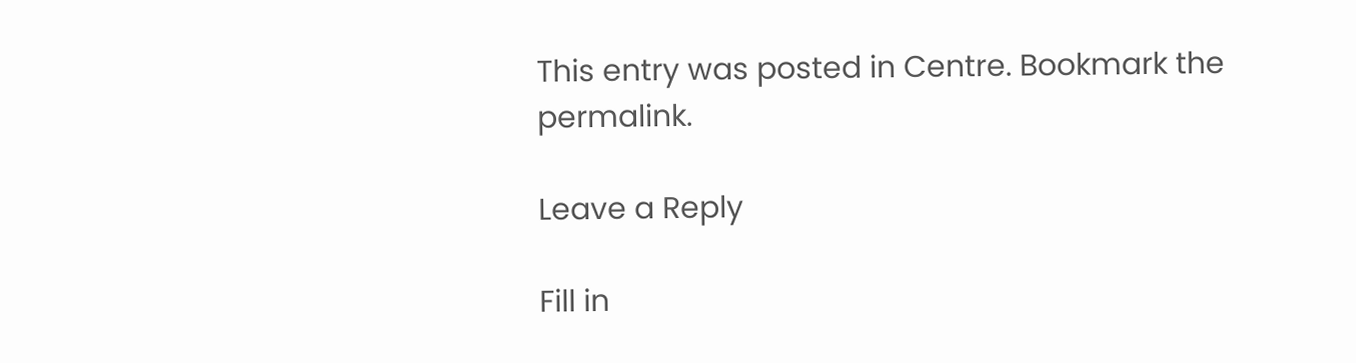This entry was posted in Centre. Bookmark the permalink.

Leave a Reply

Fill in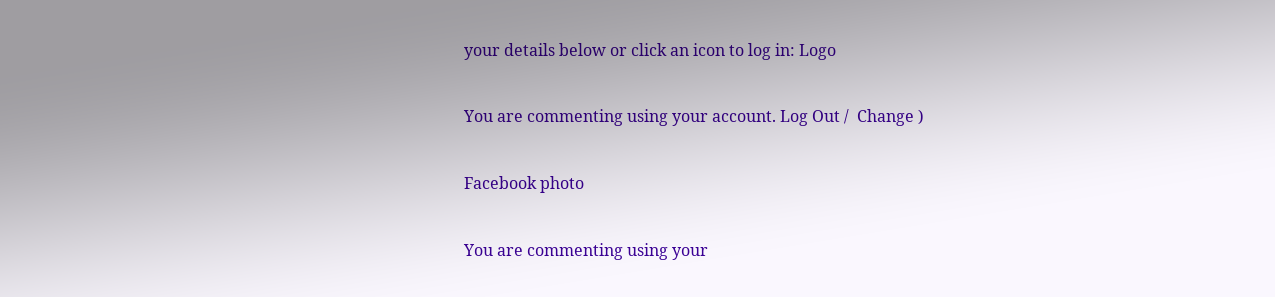your details below or click an icon to log in: Logo

You are commenting using your account. Log Out /  Change )

Facebook photo

You are commenting using your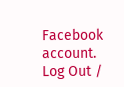Facebook account. Log Out /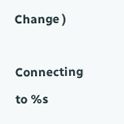Change )

Connecting to %s